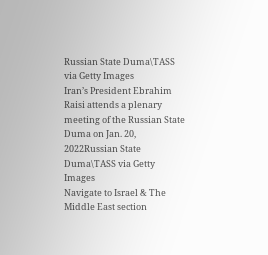Russian State Duma\TASS via Getty Images
Iran’s President Ebrahim Raisi attends a plenary meeting of the Russian State Duma on Jan. 20, 2022Russian State Duma\TASS via Getty Images
Navigate to Israel & The Middle East section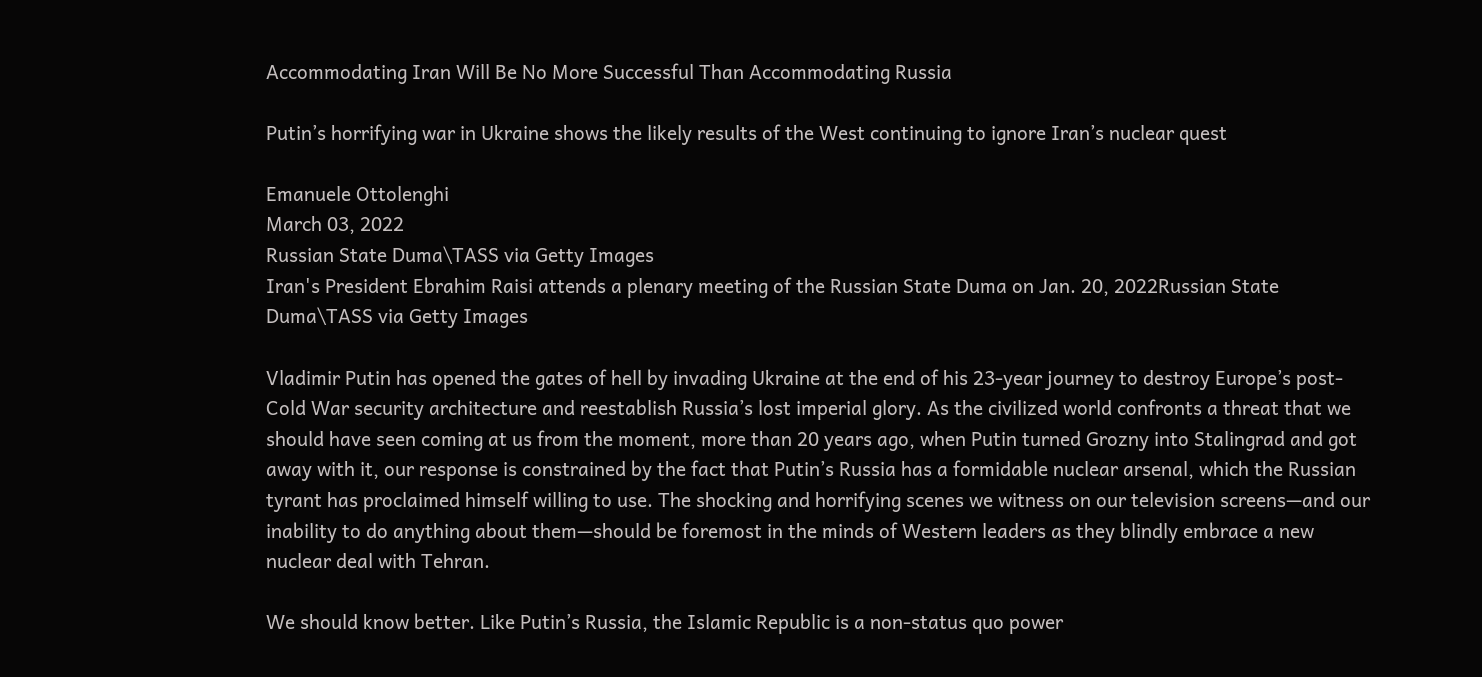Accommodating Iran Will Be No More Successful Than Accommodating Russia

Putin’s horrifying war in Ukraine shows the likely results of the West continuing to ignore Iran’s nuclear quest

Emanuele Ottolenghi
March 03, 2022
Russian State Duma\TASS via Getty Images
Iran's President Ebrahim Raisi attends a plenary meeting of the Russian State Duma on Jan. 20, 2022Russian State Duma\TASS via Getty Images

Vladimir Putin has opened the gates of hell by invading Ukraine at the end of his 23-year journey to destroy Europe’s post-Cold War security architecture and reestablish Russia’s lost imperial glory. As the civilized world confronts a threat that we should have seen coming at us from the moment, more than 20 years ago, when Putin turned Grozny into Stalingrad and got away with it, our response is constrained by the fact that Putin’s Russia has a formidable nuclear arsenal, which the Russian tyrant has proclaimed himself willing to use. The shocking and horrifying scenes we witness on our television screens—and our inability to do anything about them—should be foremost in the minds of Western leaders as they blindly embrace a new nuclear deal with Tehran.

We should know better. Like Putin’s Russia, the Islamic Republic is a non-status quo power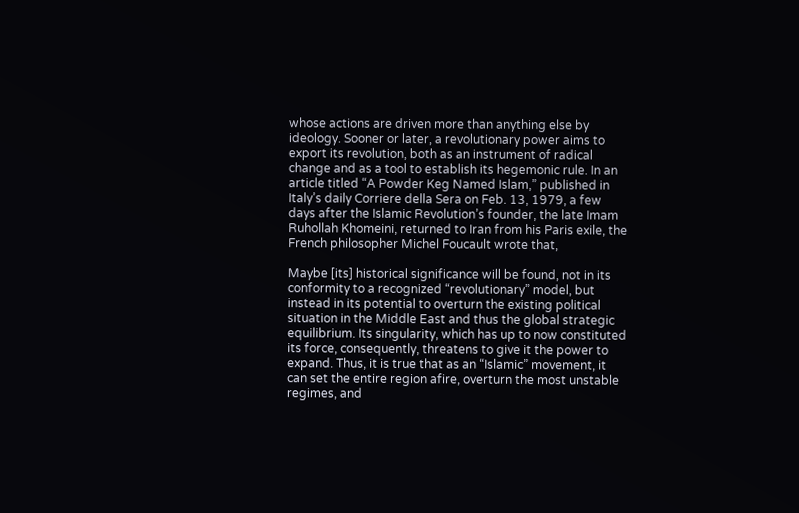whose actions are driven more than anything else by ideology. Sooner or later, a revolutionary power aims to export its revolution, both as an instrument of radical change and as a tool to establish its hegemonic rule. In an article titled “A Powder Keg Named Islam,” published in Italy’s daily Corriere della Sera on Feb. 13, 1979, a few days after the Islamic Revolution’s founder, the late Imam Ruhollah Khomeini, returned to Iran from his Paris exile, the French philosopher Michel Foucault wrote that,

Maybe [its] historical significance will be found, not in its conformity to a recognized “revolutionary” model, but instead in its potential to overturn the existing political situation in the Middle East and thus the global strategic equilibrium. Its singularity, which has up to now constituted its force, consequently, threatens to give it the power to expand. Thus, it is true that as an “Islamic” movement, it can set the entire region afire, overturn the most unstable regimes, and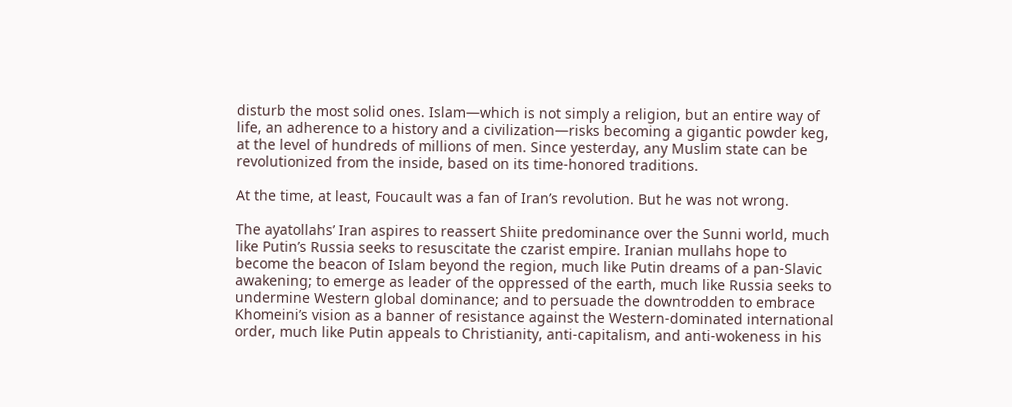disturb the most solid ones. Islam—which is not simply a religion, but an entire way of life, an adherence to a history and a civilization—risks becoming a gigantic powder keg, at the level of hundreds of millions of men. Since yesterday, any Muslim state can be revolutionized from the inside, based on its time-honored traditions.

At the time, at least, Foucault was a fan of Iran’s revolution. But he was not wrong.

The ayatollahs’ Iran aspires to reassert Shiite predominance over the Sunni world, much like Putin’s Russia seeks to resuscitate the czarist empire. Iranian mullahs hope to become the beacon of Islam beyond the region, much like Putin dreams of a pan-Slavic awakening; to emerge as leader of the oppressed of the earth, much like Russia seeks to undermine Western global dominance; and to persuade the downtrodden to embrace Khomeini’s vision as a banner of resistance against the Western-dominated international order, much like Putin appeals to Christianity, anti-capitalism, and anti-wokeness in his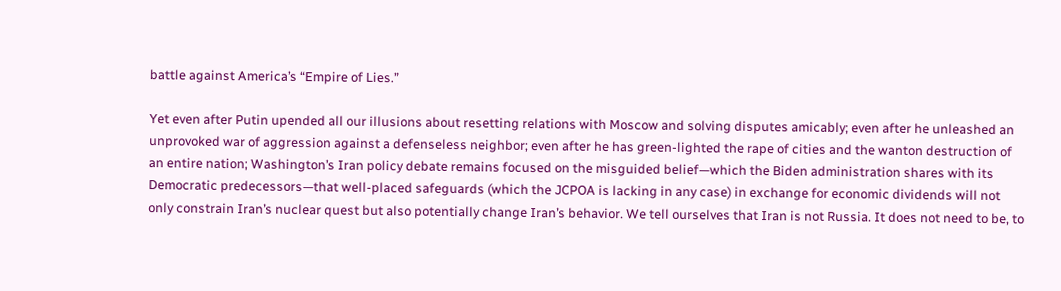battle against America’s “Empire of Lies.”

Yet even after Putin upended all our illusions about resetting relations with Moscow and solving disputes amicably; even after he unleashed an unprovoked war of aggression against a defenseless neighbor; even after he has green-lighted the rape of cities and the wanton destruction of an entire nation; Washington’s Iran policy debate remains focused on the misguided belief—which the Biden administration shares with its Democratic predecessors—that well-placed safeguards (which the JCPOA is lacking in any case) in exchange for economic dividends will not only constrain Iran’s nuclear quest but also potentially change Iran’s behavior. We tell ourselves that Iran is not Russia. It does not need to be, to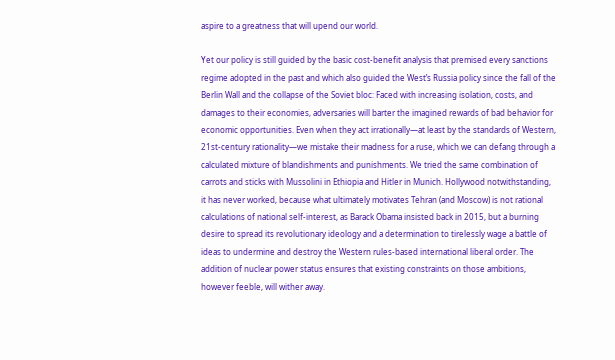aspire to a greatness that will upend our world.

Yet our policy is still guided by the basic cost-benefit analysis that premised every sanctions regime adopted in the past and which also guided the West’s Russia policy since the fall of the Berlin Wall and the collapse of the Soviet bloc: Faced with increasing isolation, costs, and damages to their economies, adversaries will barter the imagined rewards of bad behavior for economic opportunities. Even when they act irrationally—at least by the standards of Western, 21st-century rationality—we mistake their madness for a ruse, which we can defang through a calculated mixture of blandishments and punishments. We tried the same combination of carrots and sticks with Mussolini in Ethiopia and Hitler in Munich. Hollywood notwithstanding, it has never worked, because what ultimately motivates Tehran (and Moscow) is not rational calculations of national self-interest, as Barack Obama insisted back in 2015, but a burning desire to spread its revolutionary ideology and a determination to tirelessly wage a battle of ideas to undermine and destroy the Western rules-based international liberal order. The addition of nuclear power status ensures that existing constraints on those ambitions, however feeble, will wither away.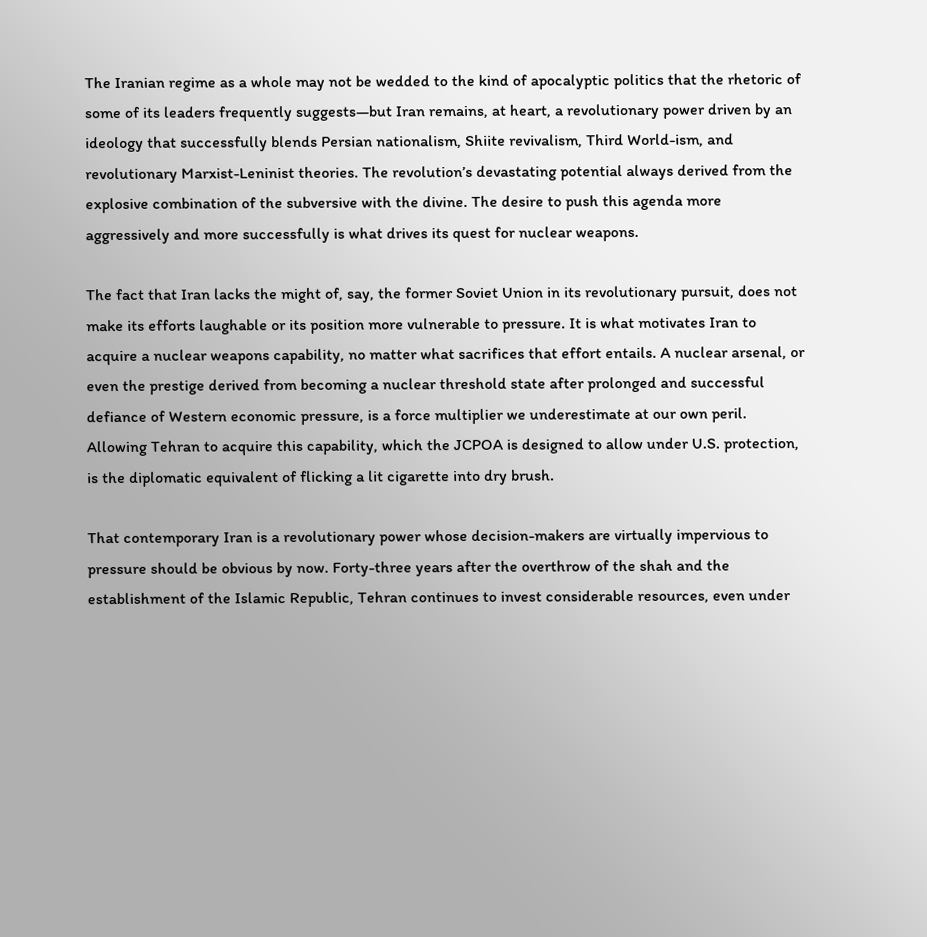The Iranian regime as a whole may not be wedded to the kind of apocalyptic politics that the rhetoric of some of its leaders frequently suggests—but Iran remains, at heart, a revolutionary power driven by an ideology that successfully blends Persian nationalism, Shiite revivalism, Third World-ism, and revolutionary Marxist-Leninist theories. The revolution’s devastating potential always derived from the explosive combination of the subversive with the divine. The desire to push this agenda more aggressively and more successfully is what drives its quest for nuclear weapons.

The fact that Iran lacks the might of, say, the former Soviet Union in its revolutionary pursuit, does not make its efforts laughable or its position more vulnerable to pressure. It is what motivates Iran to acquire a nuclear weapons capability, no matter what sacrifices that effort entails. A nuclear arsenal, or even the prestige derived from becoming a nuclear threshold state after prolonged and successful defiance of Western economic pressure, is a force multiplier we underestimate at our own peril. Allowing Tehran to acquire this capability, which the JCPOA is designed to allow under U.S. protection, is the diplomatic equivalent of flicking a lit cigarette into dry brush.

That contemporary Iran is a revolutionary power whose decision-makers are virtually impervious to pressure should be obvious by now. Forty-three years after the overthrow of the shah and the establishment of the Islamic Republic, Tehran continues to invest considerable resources, even under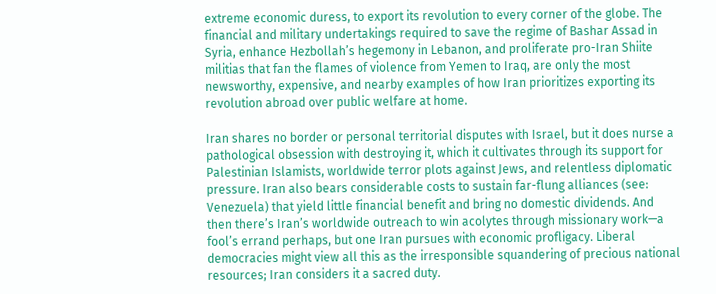extreme economic duress, to export its revolution to every corner of the globe. The financial and military undertakings required to save the regime of Bashar Assad in Syria, enhance Hezbollah’s hegemony in Lebanon, and proliferate pro-Iran Shiite militias that fan the flames of violence from Yemen to Iraq, are only the most newsworthy, expensive, and nearby examples of how Iran prioritizes exporting its revolution abroad over public welfare at home.

Iran shares no border or personal territorial disputes with Israel, but it does nurse a pathological obsession with destroying it, which it cultivates through its support for Palestinian Islamists, worldwide terror plots against Jews, and relentless diplomatic pressure. Iran also bears considerable costs to sustain far-flung alliances (see: Venezuela) that yield little financial benefit and bring no domestic dividends. And then there’s Iran’s worldwide outreach to win acolytes through missionary work—a fool’s errand perhaps, but one Iran pursues with economic profligacy. Liberal democracies might view all this as the irresponsible squandering of precious national resources; Iran considers it a sacred duty.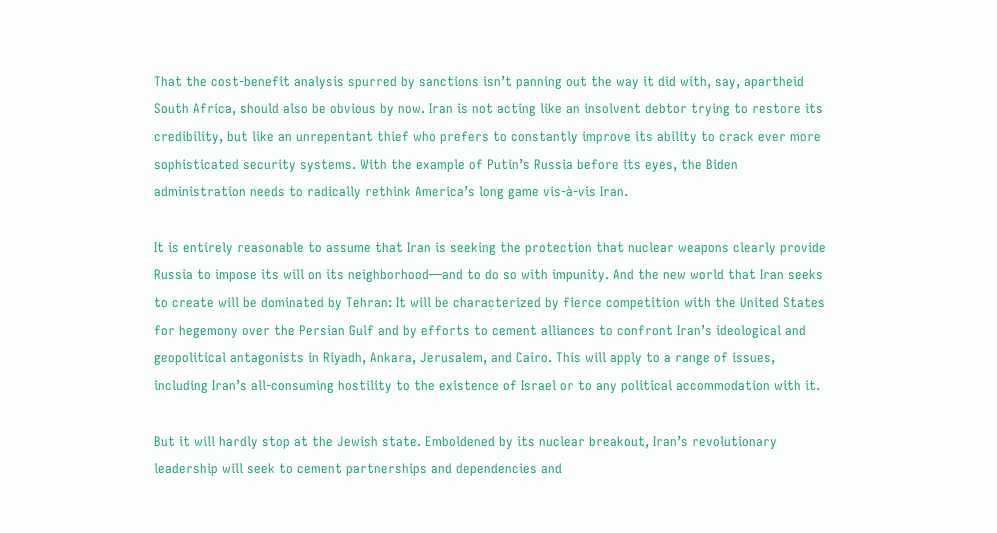That the cost-benefit analysis spurred by sanctions isn’t panning out the way it did with, say, apartheid South Africa, should also be obvious by now. Iran is not acting like an insolvent debtor trying to restore its credibility, but like an unrepentant thief who prefers to constantly improve its ability to crack ever more sophisticated security systems. With the example of Putin’s Russia before its eyes, the Biden administration needs to radically rethink America’s long game vis-à-vis Iran.

It is entirely reasonable to assume that Iran is seeking the protection that nuclear weapons clearly provide Russia to impose its will on its neighborhood—and to do so with impunity. And the new world that Iran seeks to create will be dominated by Tehran: It will be characterized by fierce competition with the United States for hegemony over the Persian Gulf and by efforts to cement alliances to confront Iran’s ideological and geopolitical antagonists in Riyadh, Ankara, Jerusalem, and Cairo. This will apply to a range of issues, including Iran’s all-consuming hostility to the existence of Israel or to any political accommodation with it.

But it will hardly stop at the Jewish state. Emboldened by its nuclear breakout, Iran’s revolutionary leadership will seek to cement partnerships and dependencies and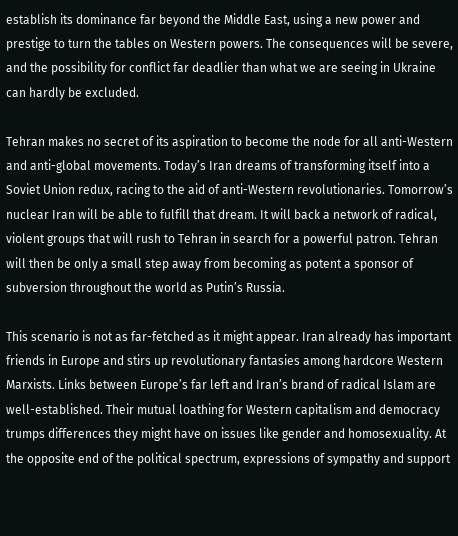establish its dominance far beyond the Middle East, using a new power and prestige to turn the tables on Western powers. The consequences will be severe, and the possibility for conflict far deadlier than what we are seeing in Ukraine can hardly be excluded.

Tehran makes no secret of its aspiration to become the node for all anti-Western and anti-global movements. Today’s Iran dreams of transforming itself into a Soviet Union redux, racing to the aid of anti-Western revolutionaries. Tomorrow’s nuclear Iran will be able to fulfill that dream. It will back a network of radical, violent groups that will rush to Tehran in search for a powerful patron. Tehran will then be only a small step away from becoming as potent a sponsor of subversion throughout the world as Putin’s Russia.

This scenario is not as far-fetched as it might appear. Iran already has important friends in Europe and stirs up revolutionary fantasies among hardcore Western Marxists. Links between Europe’s far left and Iran’s brand of radical Islam are well-established. Their mutual loathing for Western capitalism and democracy trumps differences they might have on issues like gender and homosexuality. At the opposite end of the political spectrum, expressions of sympathy and support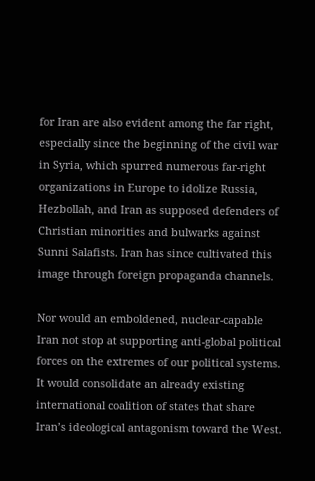for Iran are also evident among the far right, especially since the beginning of the civil war in Syria, which spurred numerous far-right organizations in Europe to idolize Russia, Hezbollah, and Iran as supposed defenders of Christian minorities and bulwarks against Sunni Salafists. Iran has since cultivated this image through foreign propaganda channels.

Nor would an emboldened, nuclear-capable Iran not stop at supporting anti-global political forces on the extremes of our political systems. It would consolidate an already existing international coalition of states that share Iran’s ideological antagonism toward the West.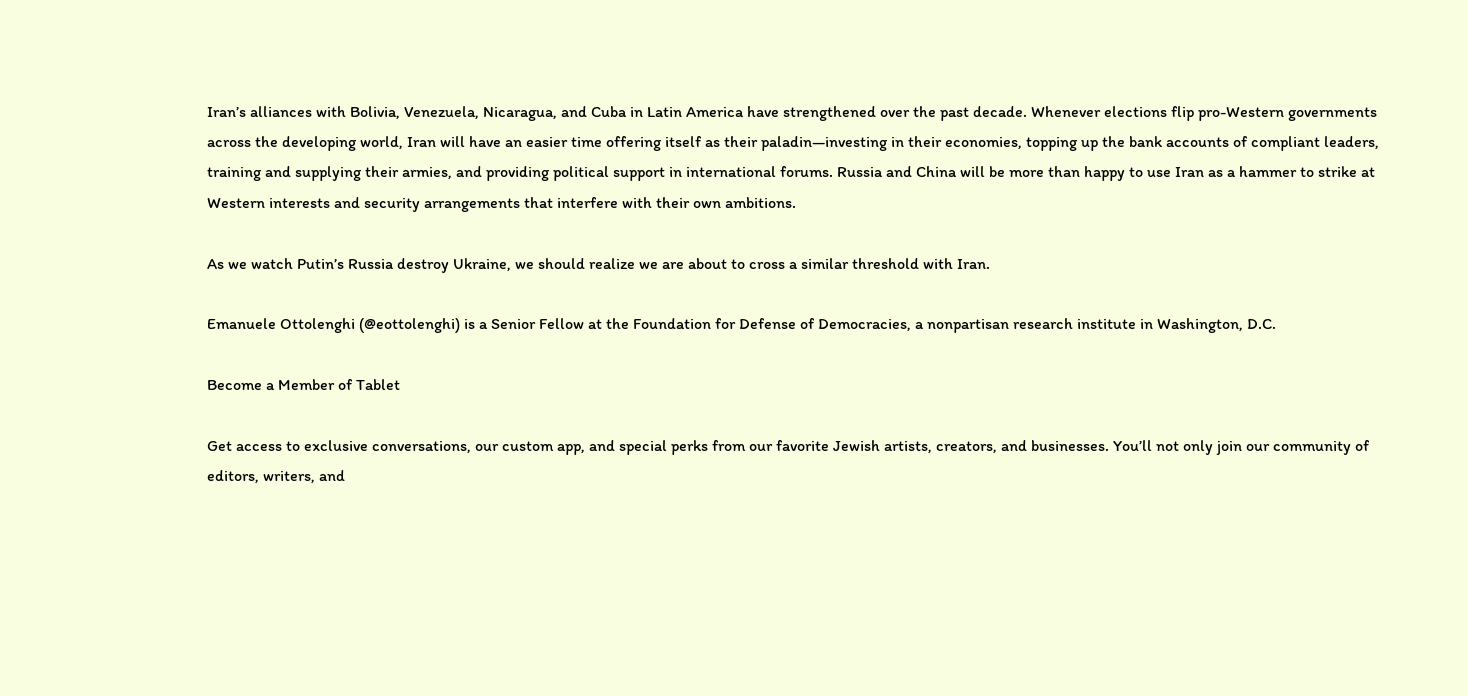Iran’s alliances with Bolivia, Venezuela, Nicaragua, and Cuba in Latin America have strengthened over the past decade. Whenever elections flip pro-Western governments across the developing world, Iran will have an easier time offering itself as their paladin—investing in their economies, topping up the bank accounts of compliant leaders, training and supplying their armies, and providing political support in international forums. Russia and China will be more than happy to use Iran as a hammer to strike at Western interests and security arrangements that interfere with their own ambitions.

As we watch Putin’s Russia destroy Ukraine, we should realize we are about to cross a similar threshold with Iran.

Emanuele Ottolenghi (@eottolenghi) is a Senior Fellow at the Foundation for Defense of Democracies, a nonpartisan research institute in Washington, D.C.

Become a Member of Tablet

Get access to exclusive conversations, our custom app, and special perks from our favorite Jewish artists, creators, and businesses. You’ll not only join our community of editors, writers, and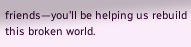friends—you’ll be helping us rebuild this broken world.